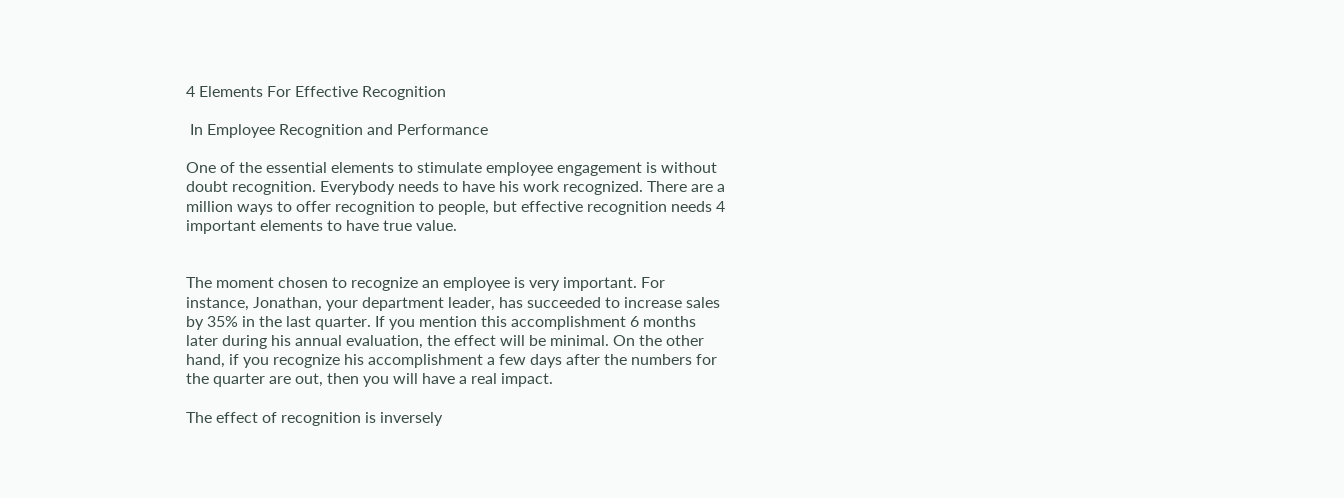4 Elements For Effective Recognition

 In Employee Recognition and Performance

One of the essential elements to stimulate employee engagement is without doubt recognition. Everybody needs to have his work recognized. There are a million ways to offer recognition to people, but effective recognition needs 4 important elements to have true value.


The moment chosen to recognize an employee is very important. For instance, Jonathan, your department leader, has succeeded to increase sales by 35% in the last quarter. If you mention this accomplishment 6 months later during his annual evaluation, the effect will be minimal. On the other hand, if you recognize his accomplishment a few days after the numbers for the quarter are out, then you will have a real impact.

The effect of recognition is inversely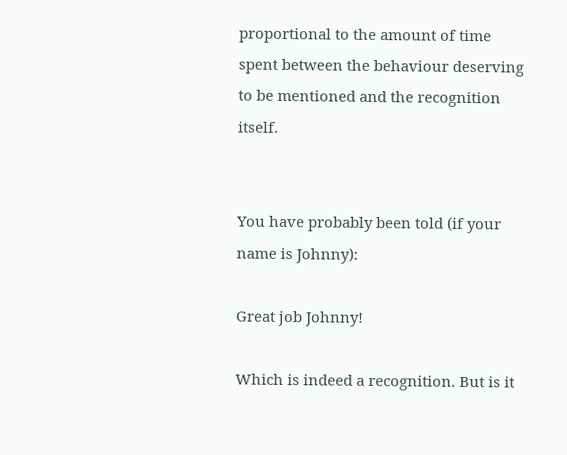proportional to the amount of time spent between the behaviour deserving to be mentioned and the recognition itself.


You have probably been told (if your name is Johnny):

Great job Johnny!

Which is indeed a recognition. But is it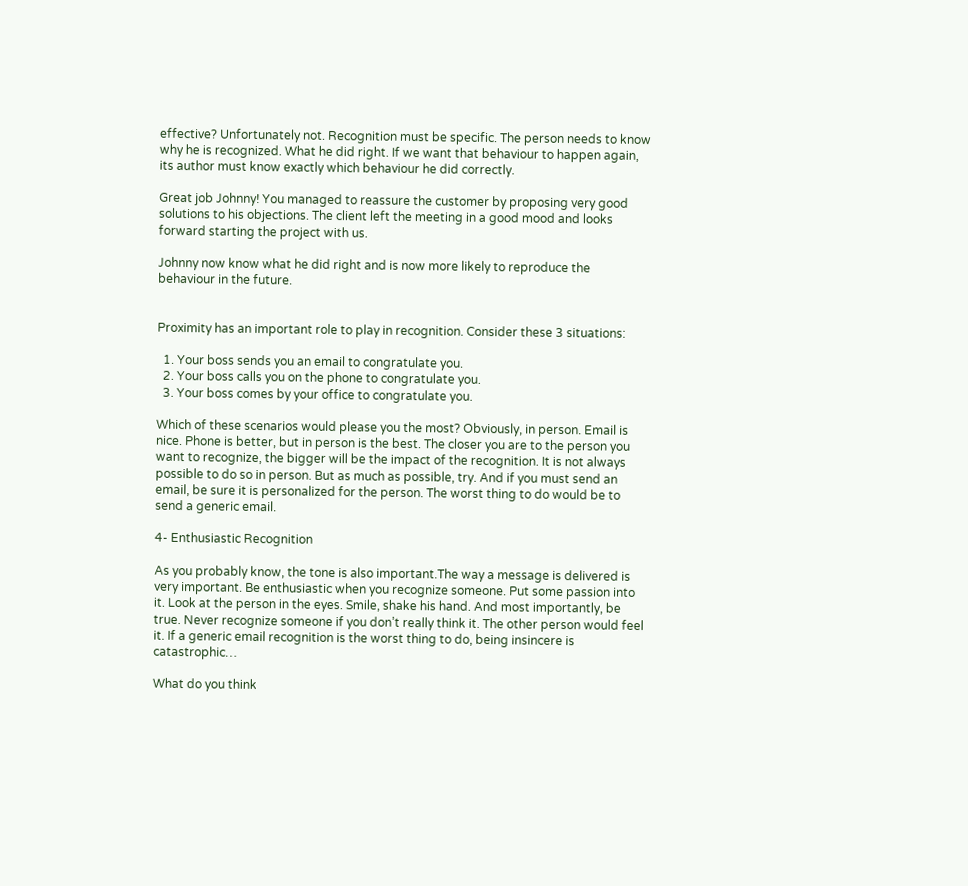effective? Unfortunately not. Recognition must be specific. The person needs to know why he is recognized. What he did right. If we want that behaviour to happen again, its author must know exactly which behaviour he did correctly.

Great job Johnny! You managed to reassure the customer by proposing very good solutions to his objections. The client left the meeting in a good mood and looks forward starting the project with us.

Johnny now know what he did right and is now more likely to reproduce the behaviour in the future.


Proximity has an important role to play in recognition. Consider these 3 situations:

  1. Your boss sends you an email to congratulate you.
  2. Your boss calls you on the phone to congratulate you.
  3. Your boss comes by your office to congratulate you.

Which of these scenarios would please you the most? Obviously, in person. Email is nice. Phone is better, but in person is the best. The closer you are to the person you want to recognize, the bigger will be the impact of the recognition. It is not always possible to do so in person. But as much as possible, try. And if you must send an email, be sure it is personalized for the person. The worst thing to do would be to send a generic email.

4- Enthusiastic Recognition

As you probably know, the tone is also important.The way a message is delivered is very important. Be enthusiastic when you recognize someone. Put some passion into it. Look at the person in the eyes. Smile, shake his hand. And most importantly, be true. Never recognize someone if you don’t really think it. The other person would feel it. If a generic email recognition is the worst thing to do, being insincere is catastrophic…

What do you think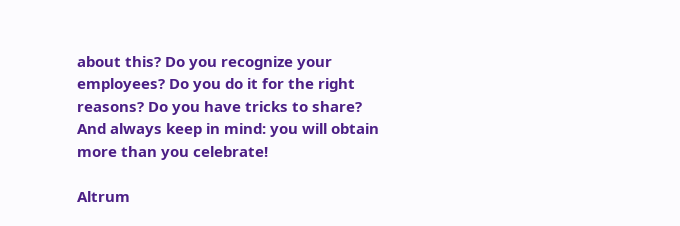about this? Do you recognize your employees? Do you do it for the right reasons? Do you have tricks to share? And always keep in mind: you will obtain more than you celebrate!

Altrum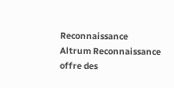Reconnaissance
Altrum Reconnaissance offre des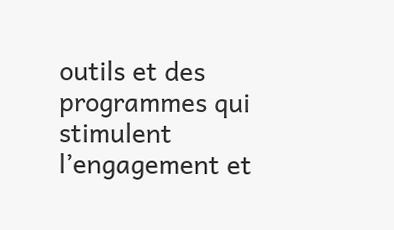outils et des programmes qui stimulent l’engagement et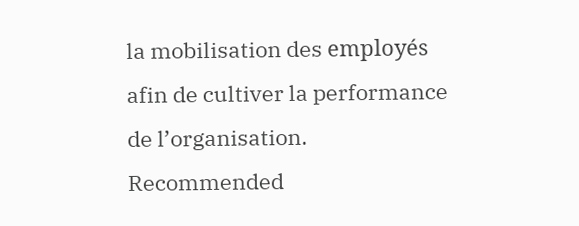la mobilisation des employés afin de cultiver la performance de l’organisation.
Recommended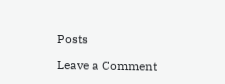Posts

Leave a Comment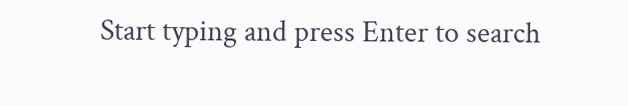Start typing and press Enter to search